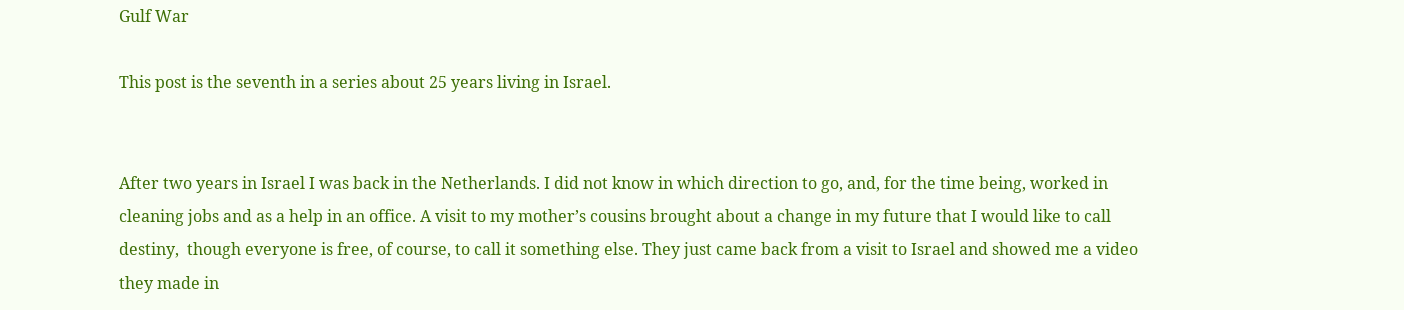Gulf War

This post is the seventh in a series about 25 years living in Israel.


After two years in Israel I was back in the Netherlands. I did not know in which direction to go, and, for the time being, worked in cleaning jobs and as a help in an office. A visit to my mother’s cousins brought about a change in my future that I would like to call destiny,  though everyone is free, of course, to call it something else. They just came back from a visit to Israel and showed me a video they made in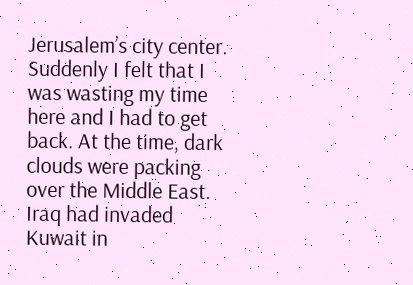Jerusalem’s city center. Suddenly I felt that I was wasting my time here and I had to get back. At the time, dark clouds were packing over the Middle East. Iraq had invaded Kuwait in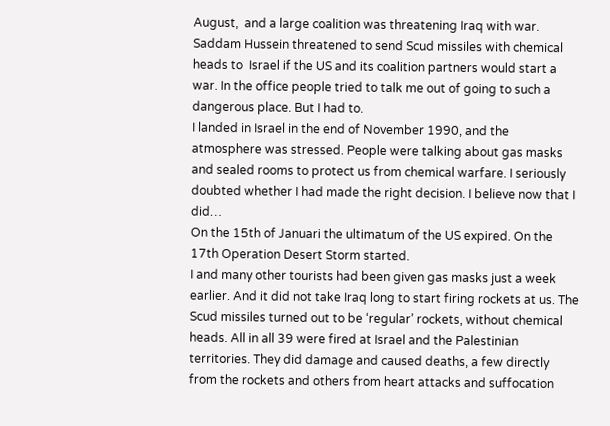August,  and a large coalition was threatening Iraq with war. Saddam Hussein threatened to send Scud missiles with chemical heads to  Israel if the US and its coalition partners would start a war. In the office people tried to talk me out of going to such a dangerous place. But I had to.
I landed in Israel in the end of November 1990, and the atmosphere was stressed. People were talking about gas masks and sealed rooms to protect us from chemical warfare. I seriously doubted whether I had made the right decision. I believe now that I did…
On the 15th of Januari the ultimatum of the US expired. On the 17th Operation Desert Storm started.
I and many other tourists had been given gas masks just a week earlier. And it did not take Iraq long to start firing rockets at us. The Scud missiles turned out to be ‘regular’ rockets, without chemical heads. All in all 39 were fired at Israel and the Palestinian territories. They did damage and caused deaths, a few directly from the rockets and others from heart attacks and suffocation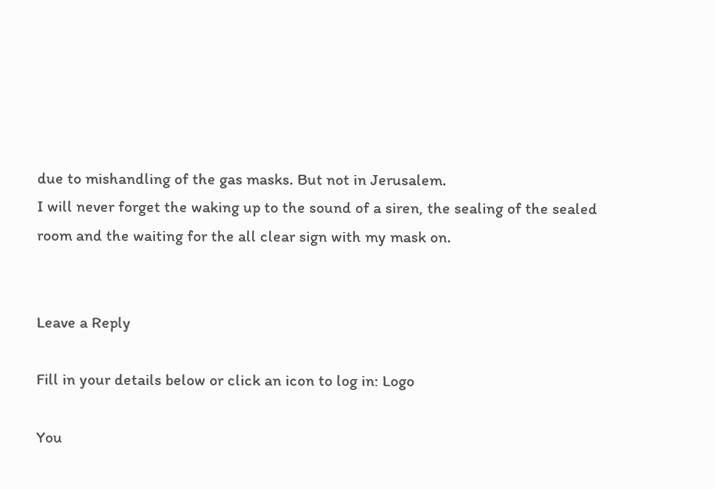due to mishandling of the gas masks. But not in Jerusalem.
I will never forget the waking up to the sound of a siren, the sealing of the sealed room and the waiting for the all clear sign with my mask on.


Leave a Reply

Fill in your details below or click an icon to log in: Logo

You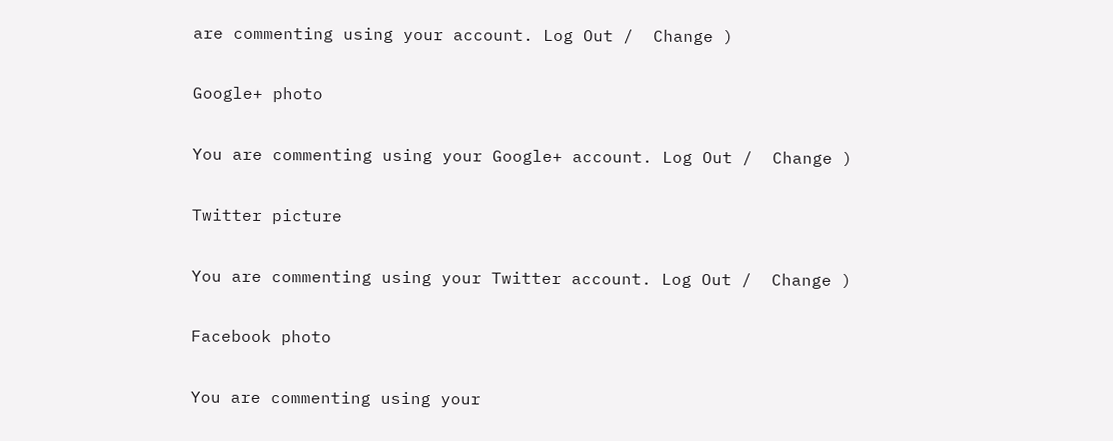are commenting using your account. Log Out /  Change )

Google+ photo

You are commenting using your Google+ account. Log Out /  Change )

Twitter picture

You are commenting using your Twitter account. Log Out /  Change )

Facebook photo

You are commenting using your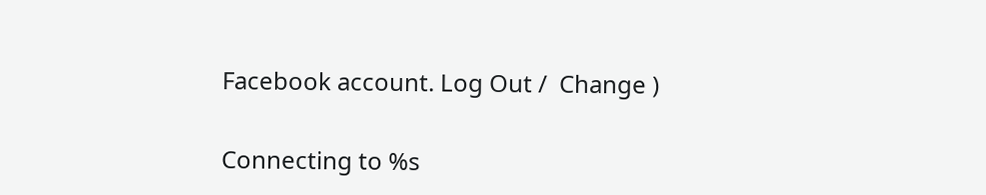Facebook account. Log Out /  Change )


Connecting to %s